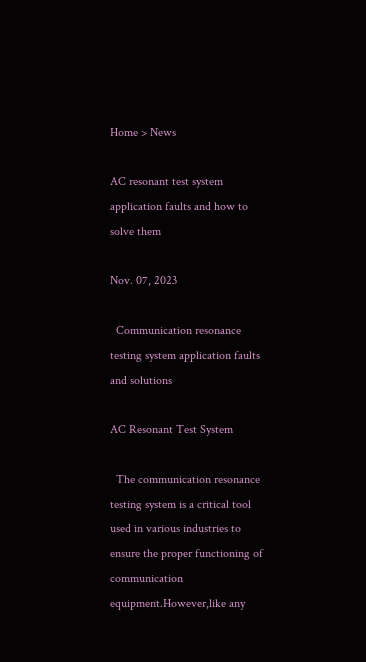Home > News

AC resonant test system application faults and how to solve them

Nov. 07, 2023

  Communication resonance testing system application faults and solutions

AC Resonant Test System

  The communication resonance testing system is a critical tool used in various industries to ensure the proper functioning of communication equipment.However,like any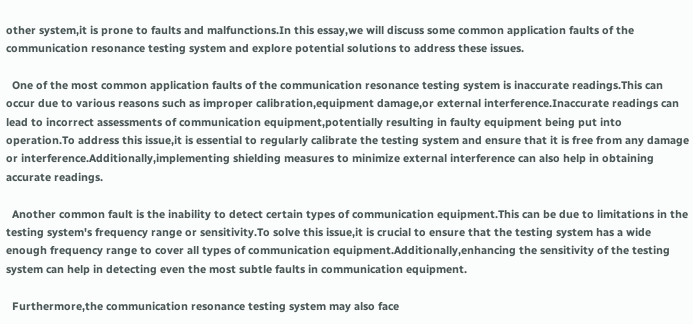other system,it is prone to faults and malfunctions.In this essay,we will discuss some common application faults of the communication resonance testing system and explore potential solutions to address these issues.

  One of the most common application faults of the communication resonance testing system is inaccurate readings.This can occur due to various reasons such as improper calibration,equipment damage,or external interference.Inaccurate readings can lead to incorrect assessments of communication equipment,potentially resulting in faulty equipment being put into operation.To address this issue,it is essential to regularly calibrate the testing system and ensure that it is free from any damage or interference.Additionally,implementing shielding measures to minimize external interference can also help in obtaining accurate readings.

  Another common fault is the inability to detect certain types of communication equipment.This can be due to limitations in the testing system's frequency range or sensitivity.To solve this issue,it is crucial to ensure that the testing system has a wide enough frequency range to cover all types of communication equipment.Additionally,enhancing the sensitivity of the testing system can help in detecting even the most subtle faults in communication equipment.

  Furthermore,the communication resonance testing system may also face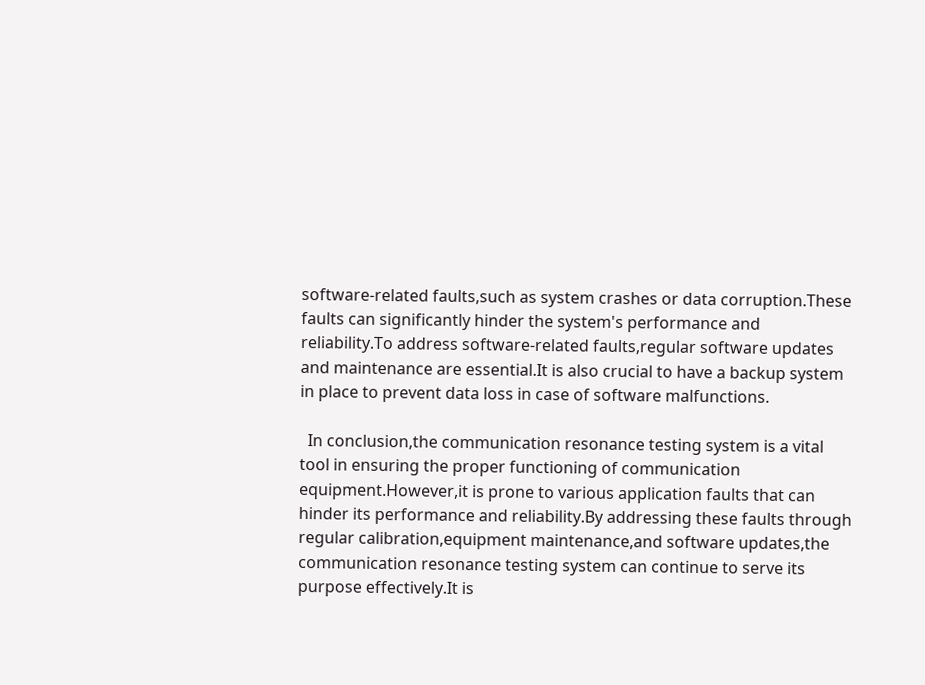software-related faults,such as system crashes or data corruption.These faults can significantly hinder the system's performance and reliability.To address software-related faults,regular software updates and maintenance are essential.It is also crucial to have a backup system in place to prevent data loss in case of software malfunctions.

  In conclusion,the communication resonance testing system is a vital tool in ensuring the proper functioning of communication equipment.However,it is prone to various application faults that can hinder its performance and reliability.By addressing these faults through regular calibration,equipment maintenance,and software updates,the communication resonance testing system can continue to serve its purpose effectively.It is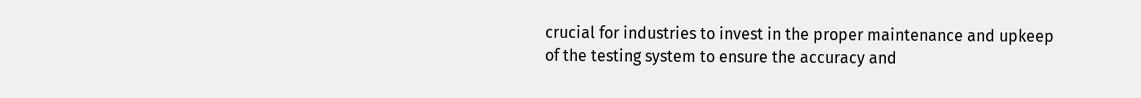crucial for industries to invest in the proper maintenance and upkeep of the testing system to ensure the accuracy and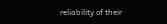reliability of their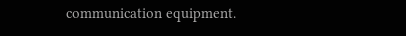communication equipment.